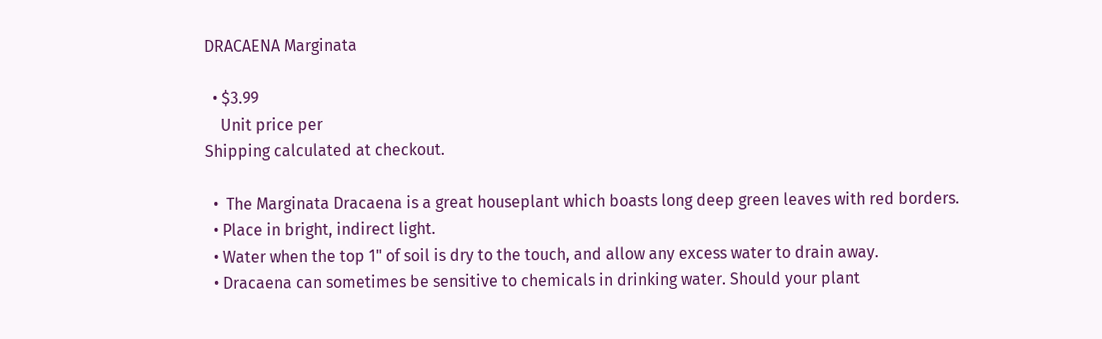DRACAENA Marginata

  • $3.99
    Unit price per
Shipping calculated at checkout.

  •  The Marginata Dracaena is a great houseplant which boasts long deep green leaves with red borders.
  • Place in bright, indirect light.
  • Water when the top 1" of soil is dry to the touch, and allow any excess water to drain away.
  • Dracaena can sometimes be sensitive to chemicals in drinking water. Should your plant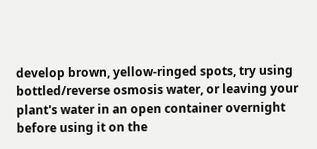develop brown, yellow-ringed spots, try using bottled/reverse osmosis water, or leaving your plant's water in an open container overnight before using it on the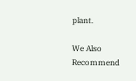plant.

We Also Recommend